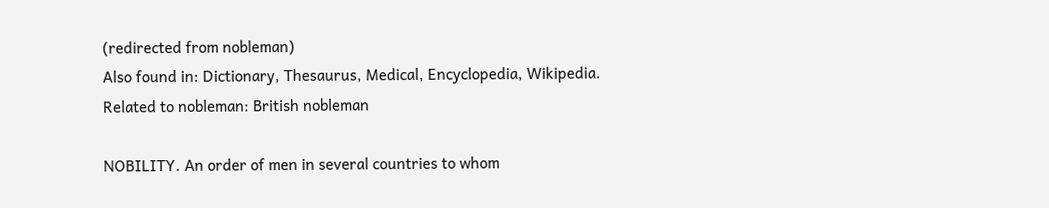(redirected from nobleman)
Also found in: Dictionary, Thesaurus, Medical, Encyclopedia, Wikipedia.
Related to nobleman: British nobleman

NOBILITY. An order of men in several countries to whom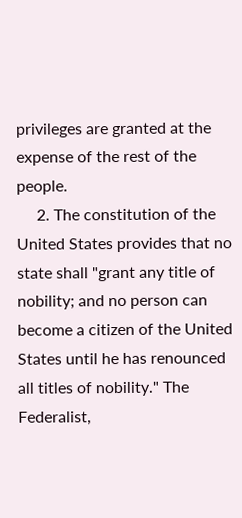privileges are granted at the expense of the rest of the people.
     2. The constitution of the United States provides that no state shall "grant any title of nobility; and no person can become a citizen of the United States until he has renounced all titles of nobility." The Federalist,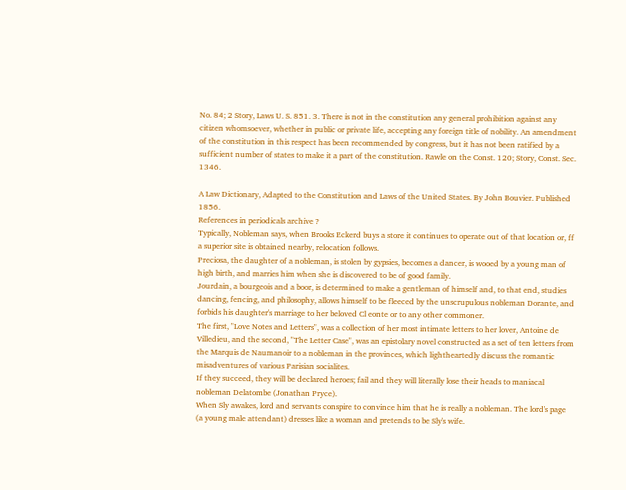No. 84; 2 Story, Laws U. S. 851. 3. There is not in the constitution any general prohibition against any citizen whomsoever, whether in public or private life, accepting any foreign title of nobility. An amendment of the constitution in this respect has been recommended by congress, but it has not been ratified by a sufficient number of states to make it a part of the constitution. Rawle on the Const. 120; Story, Const. Sec. 1346.

A Law Dictionary, Adapted to the Constitution and Laws of the United States. By John Bouvier. Published 1856.
References in periodicals archive ?
Typically, Nobleman says, when Brooks Eckerd buys a store it continues to operate out of that location or, ff a superior site is obtained nearby, relocation follows.
Preciosa, the daughter of a nobleman, is stolen by gypsies, becomes a dancer, is wooed by a young man of high birth, and marries him when she is discovered to be of good family.
Jourdain, a bourgeois and a boor, is determined to make a gentleman of himself and, to that end, studies dancing, fencing, and philosophy, allows himself to be fleeced by the unscrupulous nobleman Dorante, and forbids his daughter's marriage to her beloved Cl eonte or to any other commoner.
The first, "Love Notes and Letters", was a collection of her most intimate letters to her lover, Antoine de Villedieu, and the second, "The Letter Case", was an epistolary novel constructed as a set of ten letters from the Marquis de Naumanoir to a nobleman in the provinces, which lightheartedly discuss the romantic misadventures of various Parisian socialites.
If they succeed, they will be declared heroes; fail and they will literally lose their heads to maniacal nobleman Delatombe (Jonathan Pryce).
When Sly awakes, lord and servants conspire to convince him that he is really a nobleman. The lord's page (a young male attendant) dresses like a woman and pretends to be Sly's wife.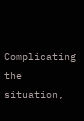Complicating the situation,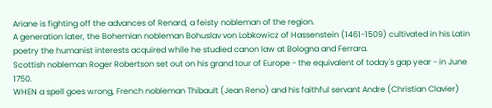Ariane is fighting off the advances of Renard, a feisty nobleman of the region.
A generation later, the Bohemian nobleman Bohuslav von Lobkowicz of Hassenstein (1461-1509) cultivated in his Latin poetry the humanist interests acquired while he studied canon law at Bologna and Ferrara.
Scottish nobleman Roger Robertson set out on his grand tour of Europe - the equivalent of today's gap year - in June 1750.
WHEN a spell goes wrong, French nobleman Thibault (Jean Reno) and his faithful servant Andre (Christian Clavier)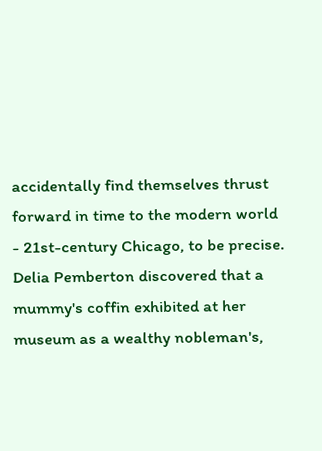accidentally find themselves thrust forward in time to the modern world - 21st-century Chicago, to be precise.
Delia Pemberton discovered that a mummy's coffin exhibited at her museum as a wealthy nobleman's,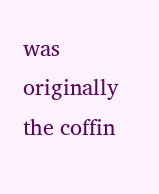was originally the coffin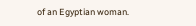of an Egyptian woman.